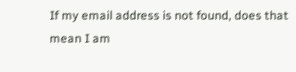If my email address is not found, does that mean I am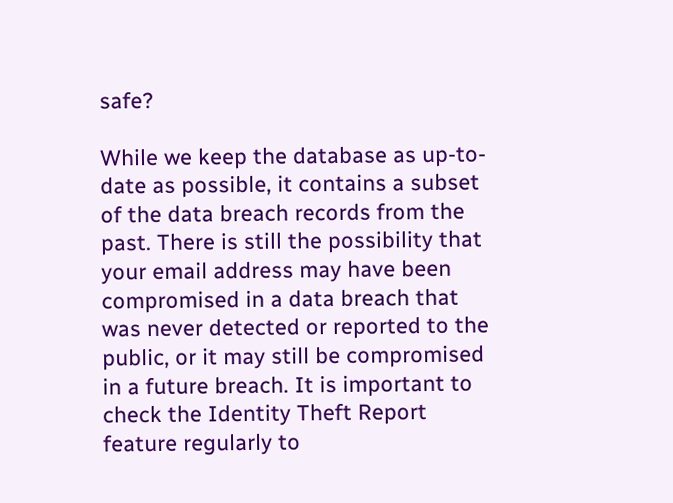safe?

While we keep the database as up-to-date as possible, it contains a subset of the data breach records from the past. There is still the possibility that your email address may have been compromised in a data breach that was never detected or reported to the public, or it may still be compromised in a future breach. It is important to check the Identity Theft Report feature regularly to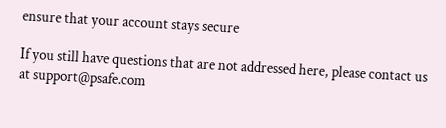ensure that your account stays secure

If you still have questions that are not addressed here, please contact us at support@psafe.com